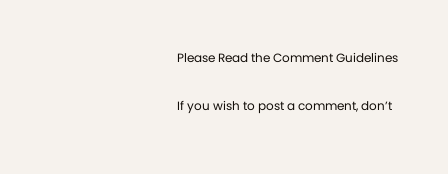Please Read the Comment Guidelines

If you wish to post a comment, don’t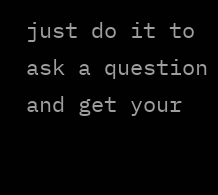just do it to ask a question and get your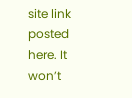site link posted here. It won’t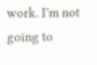work. I’m not going to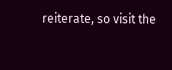reiterate, so visit the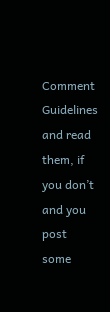Comment Guidelines and read them, if you don’t and you post some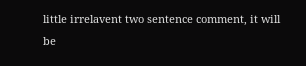little irrelavent two sentence comment, it will be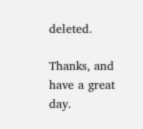deleted.

Thanks, and have a great day.